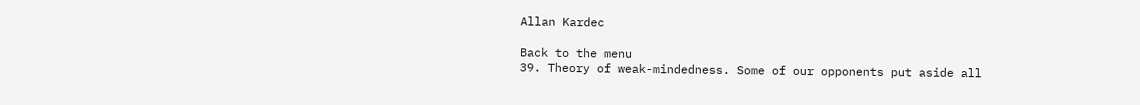Allan Kardec

Back to the menu
39. Theory of weak-mindedness. Some of our opponents put aside all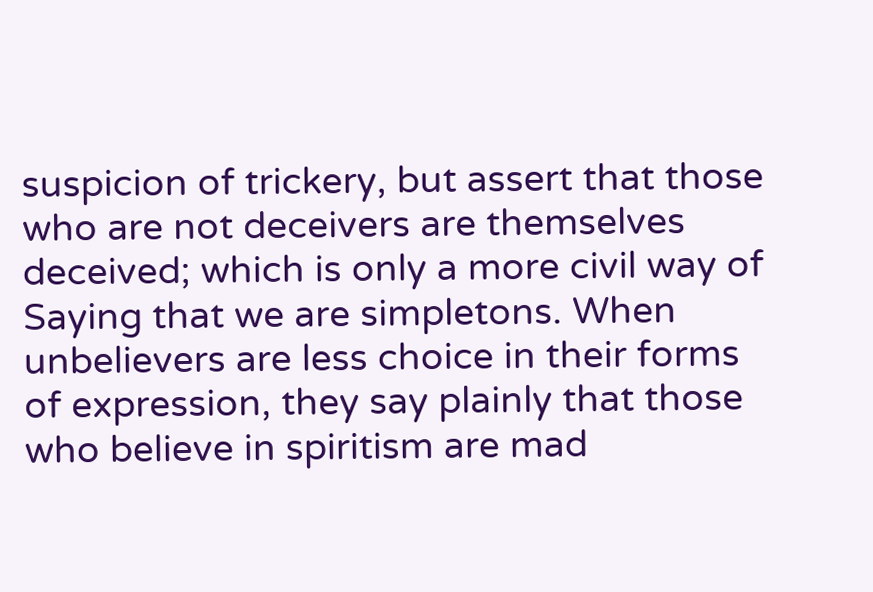suspicion of trickery, but assert that those who are not deceivers are themselves deceived; which is only a more civil way of Saying that we are simpletons. When unbelievers are less choice in their forms of expression, they say plainly that those who believe in spiritism are mad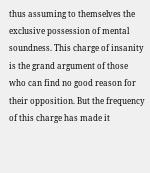thus assuming to themselves the exclusive possession of mental soundness. This charge of insanity is the grand argument of those who can find no good reason for their opposition. But the frequency of this charge has made it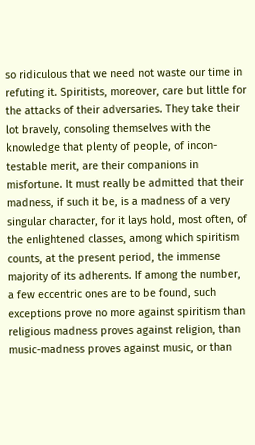so ridiculous that we need not waste our time in refuting it. Spiritists, moreover, care but little for the attacks of their adversaries. They take their lot bravely, consoling themselves with the knowledge that plenty of people, of incon- testable merit, are their companions in misfortune. It must really be admitted that their madness, if such it be, is a madness of a very singular character, for it lays hold, most often, of the enlightened classes, among which spiritism counts, at the present period, the immense majority of its adherents. If among the number, a few eccentric ones are to be found, such exceptions prove no more against spiritism than religious madness proves against religion, than music-madness proves against music, or than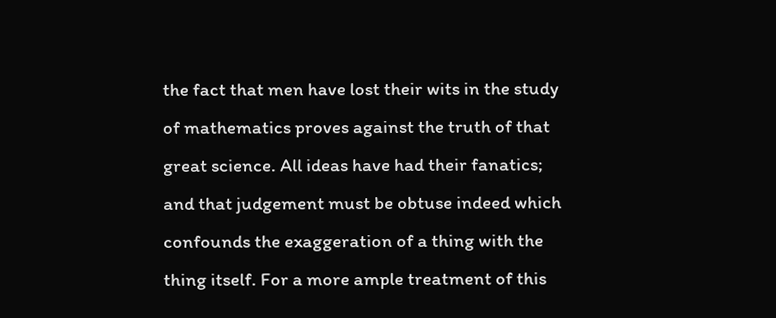the fact that men have lost their wits in the study of mathematics proves against the truth of that great science. All ideas have had their fanatics; and that judgement must be obtuse indeed which confounds the exaggeration of a thing with the thing itself. For a more ample treatment of this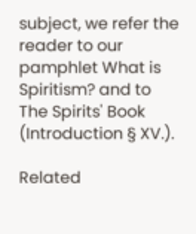subject, we refer the reader to our pamphlet What is Spiritism? and to The Spirits' Book (Introduction § XV.).

Related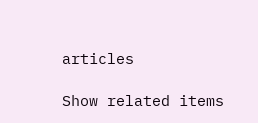articles

Show related items